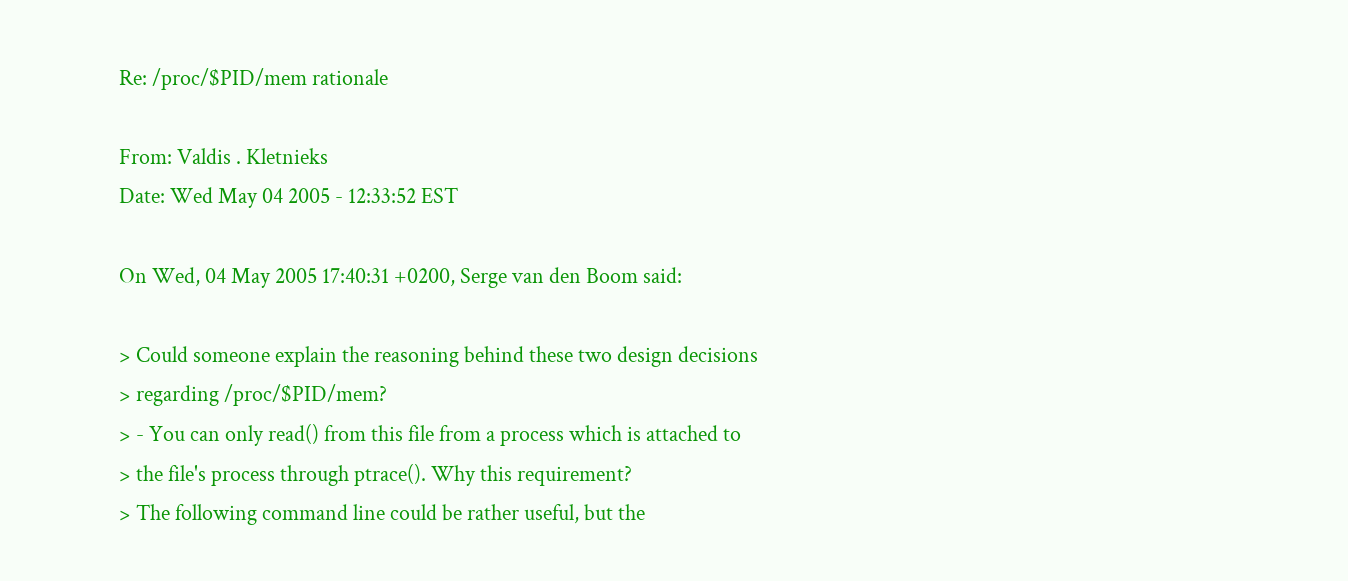Re: /proc/$PID/mem rationale

From: Valdis . Kletnieks
Date: Wed May 04 2005 - 12:33:52 EST

On Wed, 04 May 2005 17:40:31 +0200, Serge van den Boom said:

> Could someone explain the reasoning behind these two design decisions
> regarding /proc/$PID/mem?
> - You can only read() from this file from a process which is attached to
> the file's process through ptrace(). Why this requirement?
> The following command line could be rather useful, but the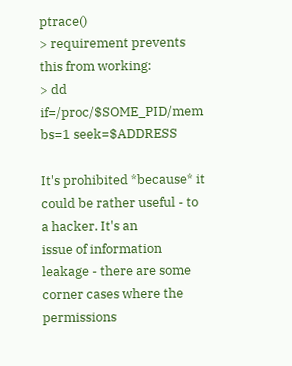ptrace()
> requirement prevents this from working:
> dd if=/proc/$SOME_PID/mem bs=1 seek=$ADDRESS

It's prohibited *because* it could be rather useful - to a hacker. It's an
issue of information leakage - there are some corner cases where the permissions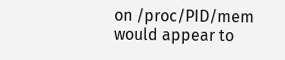on /proc/PID/mem would appear to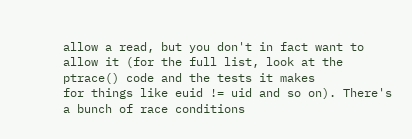allow a read, but you don't in fact want to
allow it (for the full list, look at the ptrace() code and the tests it makes
for things like euid != uid and so on). There's a bunch of race conditions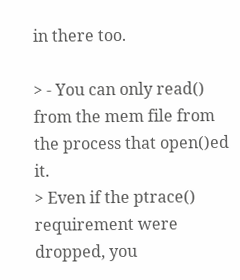in there too.

> - You can only read() from the mem file from the process that open()ed it.
> Even if the ptrace() requirement were dropped, you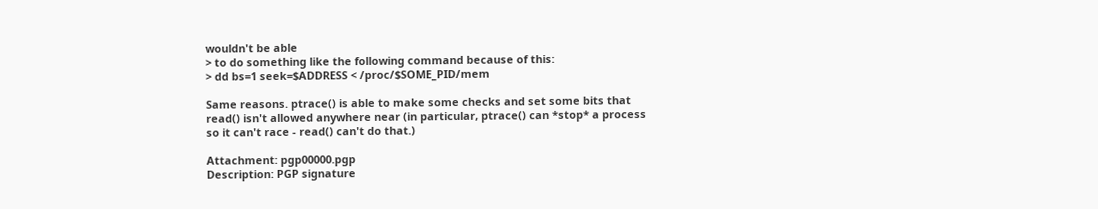wouldn't be able
> to do something like the following command because of this:
> dd bs=1 seek=$ADDRESS < /proc/$SOME_PID/mem

Same reasons. ptrace() is able to make some checks and set some bits that
read() isn't allowed anywhere near (in particular, ptrace() can *stop* a process
so it can't race - read() can't do that.)

Attachment: pgp00000.pgp
Description: PGP signature